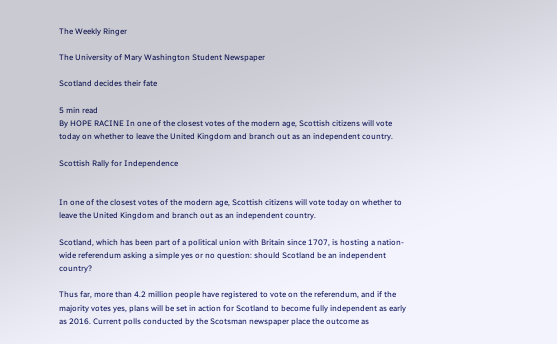The Weekly Ringer

The University of Mary Washington Student Newspaper

Scotland decides their fate

5 min read
By HOPE RACINE In one of the closest votes of the modern age, Scottish citizens will vote today on whether to leave the United Kingdom and branch out as an independent country.

Scottish Rally for Independence


In one of the closest votes of the modern age, Scottish citizens will vote today on whether to leave the United Kingdom and branch out as an independent country.

Scotland, which has been part of a political union with Britain since 1707, is hosting a nation-wide referendum asking a simple yes or no question: should Scotland be an independent country?

Thus far, more than 4.2 million people have registered to vote on the referendum, and if the majority votes yes, plans will be set in action for Scotland to become fully independent as early as 2016. Current polls conducted by the Scotsman newspaper place the outcome as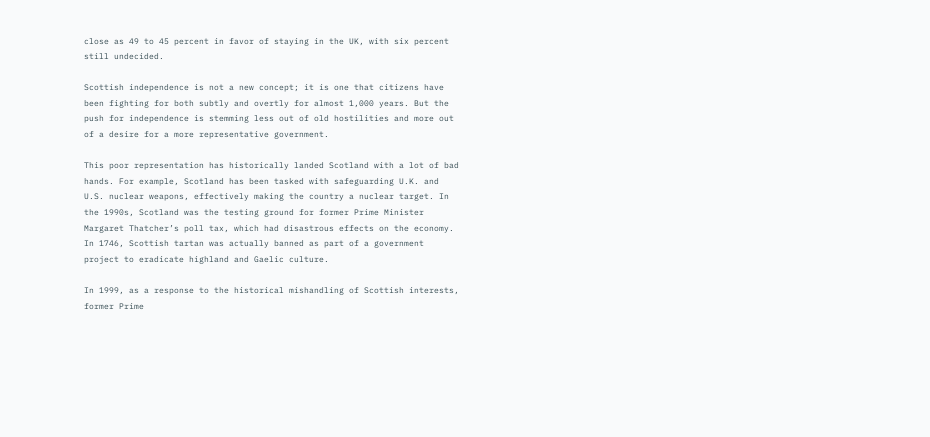close as 49 to 45 percent in favor of staying in the UK, with six percent still undecided.

Scottish independence is not a new concept; it is one that citizens have been fighting for both subtly and overtly for almost 1,000 years. But the push for independence is stemming less out of old hostilities and more out of a desire for a more representative government.

This poor representation has historically landed Scotland with a lot of bad hands. For example, Scotland has been tasked with safeguarding U.K. and U.S. nuclear weapons, effectively making the country a nuclear target. In the 1990s, Scotland was the testing ground for former Prime Minister Margaret Thatcher’s poll tax, which had disastrous effects on the economy. In 1746, Scottish tartan was actually banned as part of a government project to eradicate highland and Gaelic culture.

In 1999, as a response to the historical mishandling of Scottish interests, former Prime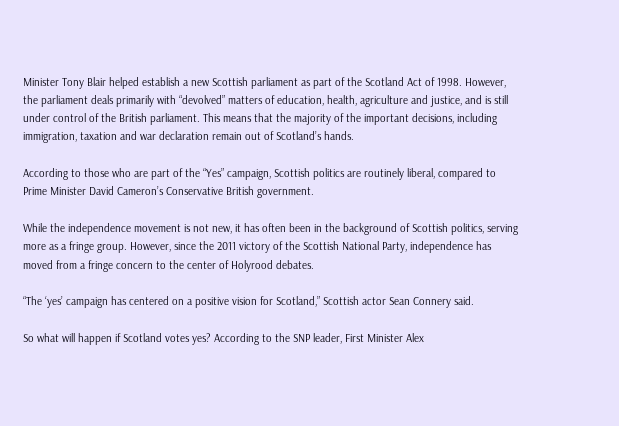Minister Tony Blair helped establish a new Scottish parliament as part of the Scotland Act of 1998. However, the parliament deals primarily with “devolved” matters of education, health, agriculture and justice, and is still under control of the British parliament. This means that the majority of the important decisions, including immigration, taxation and war declaration remain out of Scotland’s hands.

According to those who are part of the “Yes” campaign, Scottish politics are routinely liberal, compared to Prime Minister David Cameron’s Conservative British government.

While the independence movement is not new, it has often been in the background of Scottish politics, serving more as a fringe group. However, since the 2011 victory of the Scottish National Party, independence has moved from a fringe concern to the center of Holyrood debates.

“The ‘yes’ campaign has centered on a positive vision for Scotland,” Scottish actor Sean Connery said.

So what will happen if Scotland votes yes? According to the SNP leader, First Minister Alex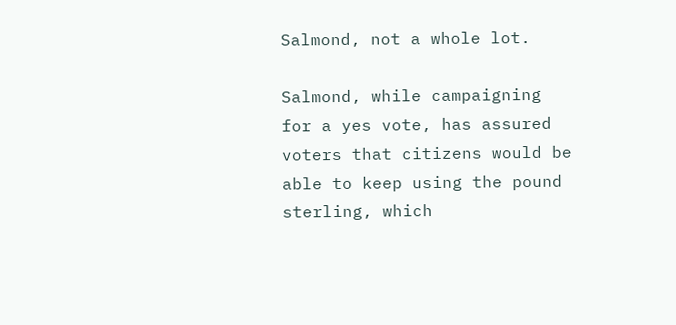Salmond, not a whole lot.

Salmond, while campaigning for a yes vote, has assured voters that citizens would be able to keep using the pound sterling, which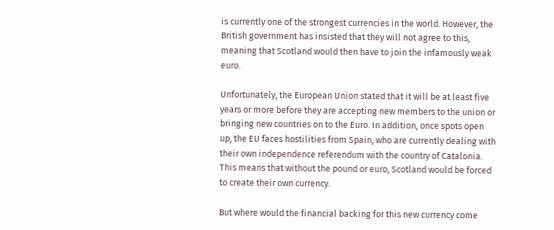is currently one of the strongest currencies in the world. However, the British government has insisted that they will not agree to this, meaning that Scotland would then have to join the infamously weak euro.

Unfortunately, the European Union stated that it will be at least five years or more before they are accepting new members to the union or bringing new countries on to the Euro. In addition, once spots open up, the EU faces hostilities from Spain, who are currently dealing with their own independence referendum with the country of Catalonia. This means that without the pound or euro, Scotland would be forced to create their own currency.

But where would the financial backing for this new currency come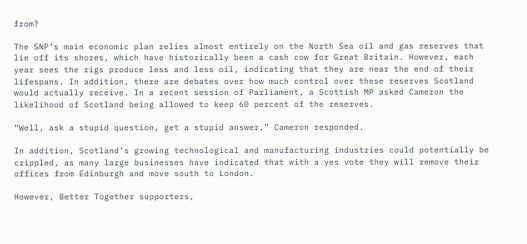from?

The SNP’s main economic plan relies almost entirely on the North Sea oil and gas reserves that lie off its shores, which have historically been a cash cow for Great Britain. However, each year sees the rigs produce less and less oil, indicating that they are near the end of their lifespans. In addition, there are debates over how much control over these reserves Scotland would actually receive. In a recent session of Parliament, a Scottish MP asked Cameron the likelihood of Scotland being allowed to keep 60 percent of the reserves.

“Well, ask a stupid question, get a stupid answer,” Cameron responded.

In addition, Scotland’s growing technological and manufacturing industries could potentially be crippled, as many large businesses have indicated that with a yes vote they will remove their offices from Edinburgh and move south to London.

However, Better Together supporters,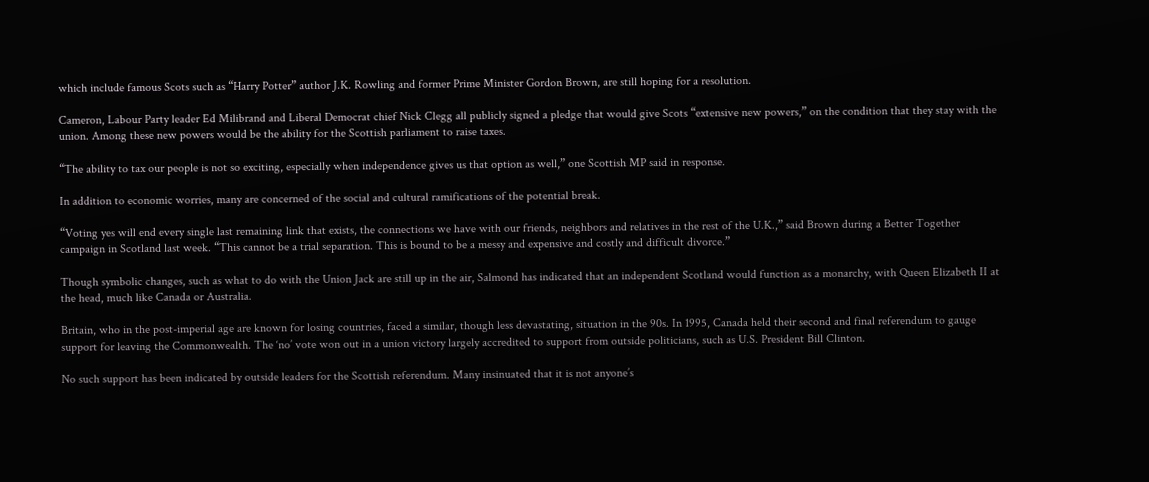which include famous Scots such as “Harry Potter” author J.K. Rowling and former Prime Minister Gordon Brown, are still hoping for a resolution.

Cameron, Labour Party leader Ed Milibrand and Liberal Democrat chief Nick Clegg all publicly signed a pledge that would give Scots “extensive new powers,” on the condition that they stay with the union. Among these new powers would be the ability for the Scottish parliament to raise taxes.

“The ability to tax our people is not so exciting, especially when independence gives us that option as well,” one Scottish MP said in response.

In addition to economic worries, many are concerned of the social and cultural ramifications of the potential break.

“Voting yes will end every single last remaining link that exists, the connections we have with our friends, neighbors and relatives in the rest of the U.K.,” said Brown during a Better Together campaign in Scotland last week. “This cannot be a trial separation. This is bound to be a messy and expensive and costly and difficult divorce.”

Though symbolic changes, such as what to do with the Union Jack are still up in the air, Salmond has indicated that an independent Scotland would function as a monarchy, with Queen Elizabeth II at the head, much like Canada or Australia.

Britain, who in the post-imperial age are known for losing countries, faced a similar, though less devastating, situation in the 90s. In 1995, Canada held their second and final referendum to gauge support for leaving the Commonwealth. The ‘no’ vote won out in a union victory largely accredited to support from outside politicians, such as U.S. President Bill Clinton.

No such support has been indicated by outside leaders for the Scottish referendum. Many insinuated that it is not anyone’s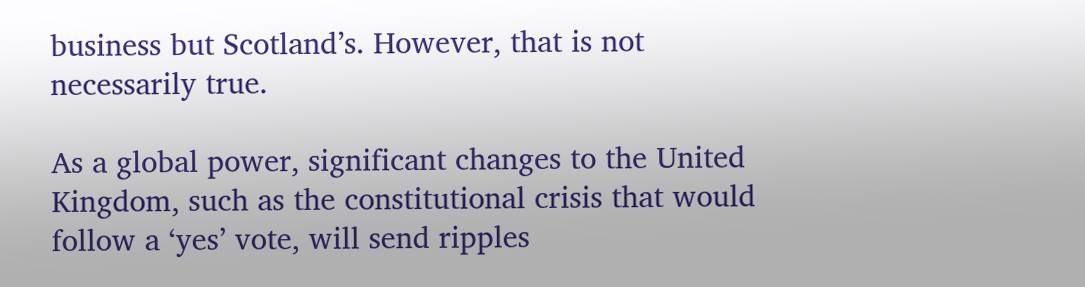business but Scotland’s. However, that is not necessarily true.

As a global power, significant changes to the United Kingdom, such as the constitutional crisis that would follow a ‘yes’ vote, will send ripples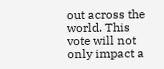out across the world. This vote will not only impact a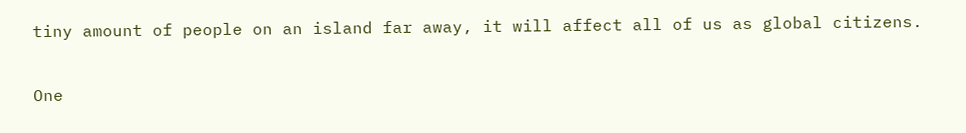tiny amount of people on an island far away, it will affect all of us as global citizens.

One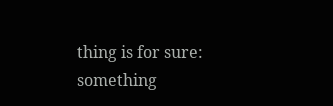thing is for sure: something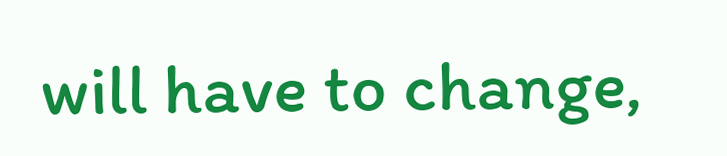will have to change,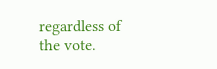regardless of the vote.